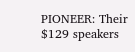PIONEER: Their $129 speakers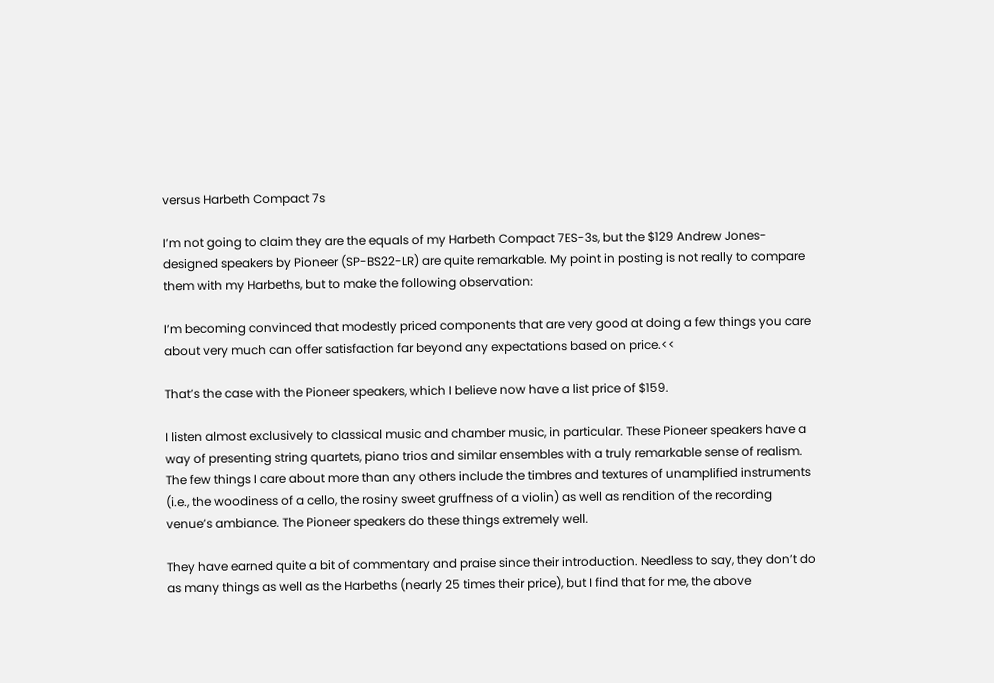versus Harbeth Compact 7s

I’m not going to claim they are the equals of my Harbeth Compact 7ES-3s, but the $129 Andrew Jones-designed speakers by Pioneer (SP-BS22-LR) are quite remarkable. My point in posting is not really to compare them with my Harbeths, but to make the following observation:

I’m becoming convinced that modestly priced components that are very good at doing a few things you care about very much can offer satisfaction far beyond any expectations based on price.<<

That’s the case with the Pioneer speakers, which I believe now have a list price of $159.

I listen almost exclusively to classical music and chamber music, in particular. These Pioneer speakers have a way of presenting string quartets, piano trios and similar ensembles with a truly remarkable sense of realism. The few things I care about more than any others include the timbres and textures of unamplified instruments (i.e., the woodiness of a cello, the rosiny sweet gruffness of a violin) as well as rendition of the recording venue’s ambiance. The Pioneer speakers do these things extremely well.

They have earned quite a bit of commentary and praise since their introduction. Needless to say, they don’t do as many things as well as the Harbeths (nearly 25 times their price), but I find that for me, the above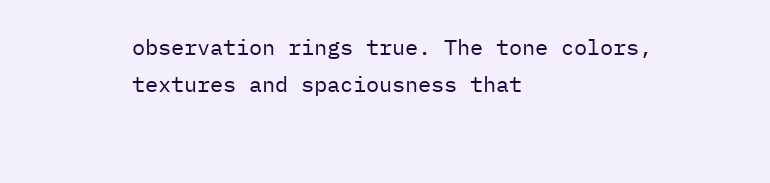observation rings true. The tone colors, textures and spaciousness that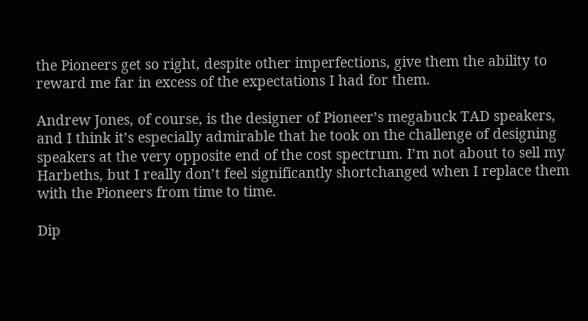the Pioneers get so right, despite other imperfections, give them the ability to reward me far in excess of the expectations I had for them.

Andrew Jones, of course, is the designer of Pioneer’s megabuck TAD speakers, and I think it’s especially admirable that he took on the challenge of designing speakers at the very opposite end of the cost spectrum. I’m not about to sell my Harbeths, but I really don’t feel significantly shortchanged when I replace them with the Pioneers from time to time.

Dip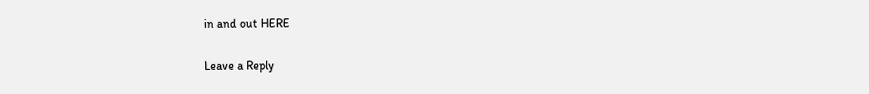in and out HERE

Leave a Reply